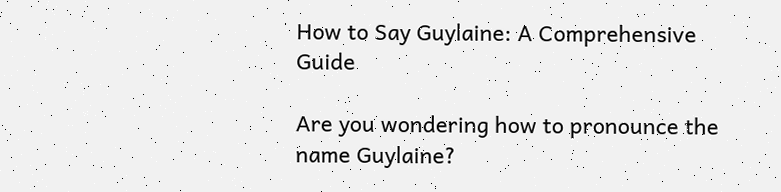How to Say Guylaine: A Comprehensive Guide

Are you wondering how to pronounce the name Guylaine?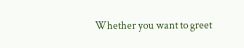Whether you want to greet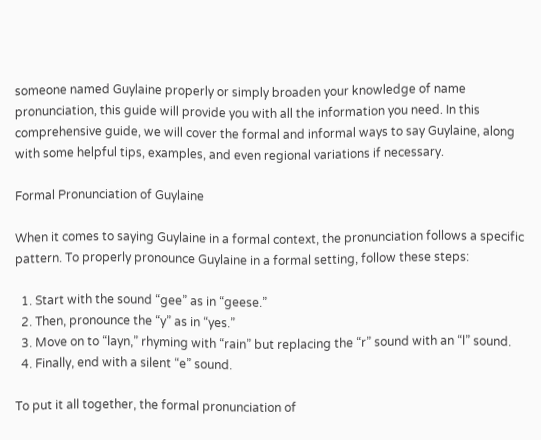someone named Guylaine properly or simply broaden your knowledge of name pronunciation, this guide will provide you with all the information you need. In this comprehensive guide, we will cover the formal and informal ways to say Guylaine, along with some helpful tips, examples, and even regional variations if necessary.

Formal Pronunciation of Guylaine

When it comes to saying Guylaine in a formal context, the pronunciation follows a specific pattern. To properly pronounce Guylaine in a formal setting, follow these steps:

  1. Start with the sound “gee” as in “geese.”
  2. Then, pronounce the “y” as in “yes.”
  3. Move on to “layn,” rhyming with “rain” but replacing the “r” sound with an “l” sound.
  4. Finally, end with a silent “e” sound.

To put it all together, the formal pronunciation of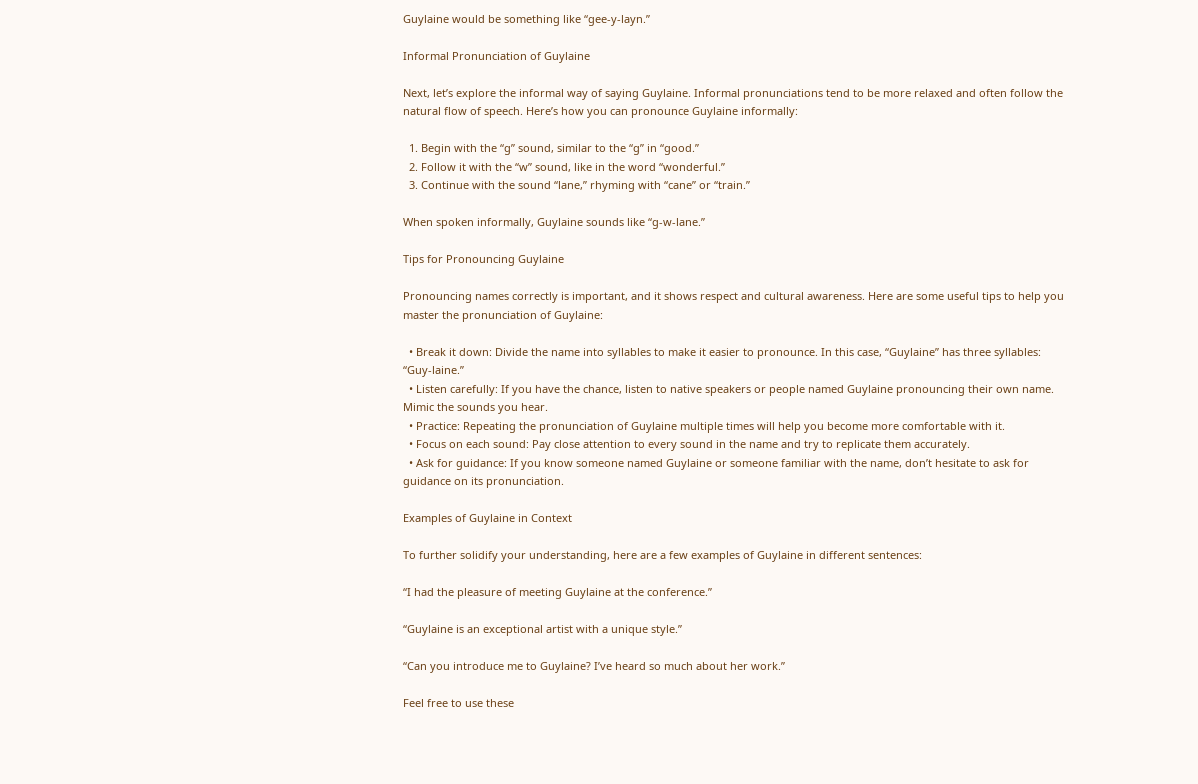Guylaine would be something like “gee-y-layn.”

Informal Pronunciation of Guylaine

Next, let’s explore the informal way of saying Guylaine. Informal pronunciations tend to be more relaxed and often follow the natural flow of speech. Here’s how you can pronounce Guylaine informally:

  1. Begin with the “g” sound, similar to the “g” in “good.”
  2. Follow it with the “w” sound, like in the word “wonderful.”
  3. Continue with the sound “lane,” rhyming with “cane” or “train.”

When spoken informally, Guylaine sounds like “g-w-lane.”

Tips for Pronouncing Guylaine

Pronouncing names correctly is important, and it shows respect and cultural awareness. Here are some useful tips to help you master the pronunciation of Guylaine:

  • Break it down: Divide the name into syllables to make it easier to pronounce. In this case, “Guylaine” has three syllables: “Guy-laine.”
  • Listen carefully: If you have the chance, listen to native speakers or people named Guylaine pronouncing their own name. Mimic the sounds you hear.
  • Practice: Repeating the pronunciation of Guylaine multiple times will help you become more comfortable with it.
  • Focus on each sound: Pay close attention to every sound in the name and try to replicate them accurately.
  • Ask for guidance: If you know someone named Guylaine or someone familiar with the name, don’t hesitate to ask for guidance on its pronunciation.

Examples of Guylaine in Context

To further solidify your understanding, here are a few examples of Guylaine in different sentences:

“I had the pleasure of meeting Guylaine at the conference.”

“Guylaine is an exceptional artist with a unique style.”

“Can you introduce me to Guylaine? I’ve heard so much about her work.”

Feel free to use these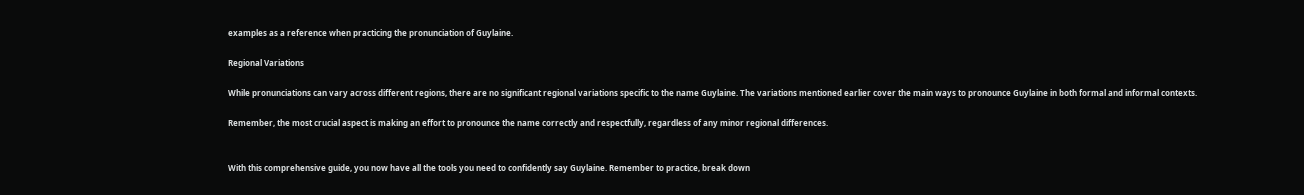examples as a reference when practicing the pronunciation of Guylaine.

Regional Variations

While pronunciations can vary across different regions, there are no significant regional variations specific to the name Guylaine. The variations mentioned earlier cover the main ways to pronounce Guylaine in both formal and informal contexts.

Remember, the most crucial aspect is making an effort to pronounce the name correctly and respectfully, regardless of any minor regional differences.


With this comprehensive guide, you now have all the tools you need to confidently say Guylaine. Remember to practice, break down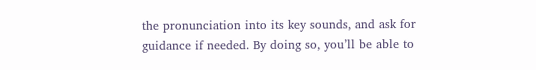the pronunciation into its key sounds, and ask for guidance if needed. By doing so, you’ll be able to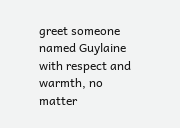greet someone named Guylaine with respect and warmth, no matter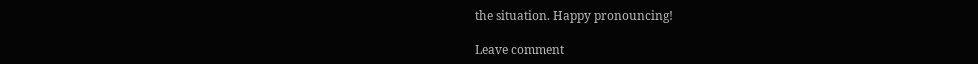the situation. Happy pronouncing!

Leave comment